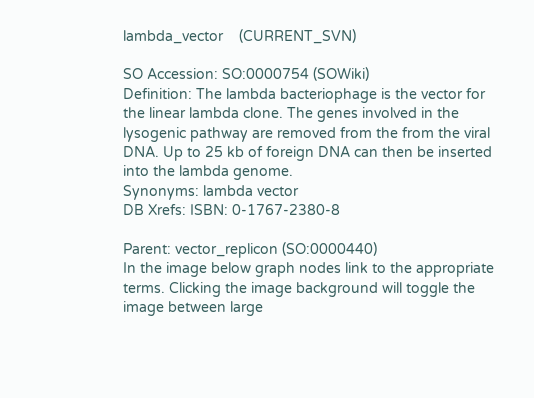lambda_vector    (CURRENT_SVN)

SO Accession: SO:0000754 (SOWiki)
Definition: The lambda bacteriophage is the vector for the linear lambda clone. The genes involved in the lysogenic pathway are removed from the from the viral DNA. Up to 25 kb of foreign DNA can then be inserted into the lambda genome.
Synonyms: lambda vector
DB Xrefs: ISBN: 0-1767-2380-8

Parent: vector_replicon (SO:0000440)
In the image below graph nodes link to the appropriate terms. Clicking the image background will toggle the image between large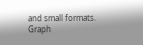and small formats.
Graph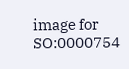image for SO:0000754